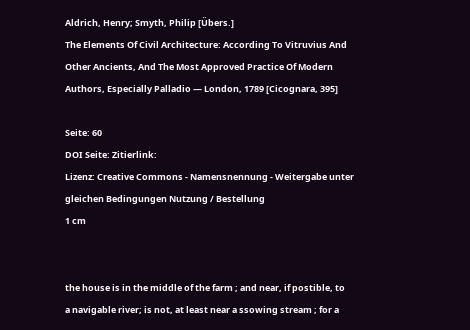Aldrich, Henry; Smyth, Philip [Übers.]
The Elements Of Civil Architecture: According To Vitruvius And Other Ancients, And The Most Approved Practice Of Modern Authors, Especially Palladio — London, 1789 [Cicognara, 395]

Seite: 60
DOI Seite: Zitierlink:
Lizenz: Creative Commons - Namensnennung - Weitergabe unter gleichen Bedingungen Nutzung / Bestellung
1 cm


the house is in the middle of the farm ; and near, if postible, to
a navigable river; is not, at least near a ssowing stream ; for a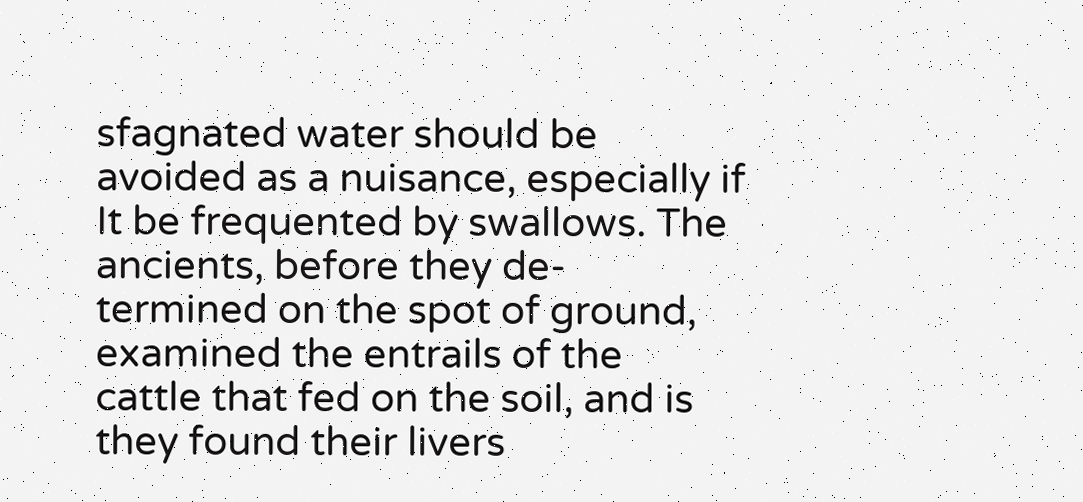sfagnated water should be avoided as a nuisance, especially if
It be frequented by swallows. The ancients, before they de-
termined on the spot of ground, examined the entrails of the
cattle that fed on the soil, and is they found their livers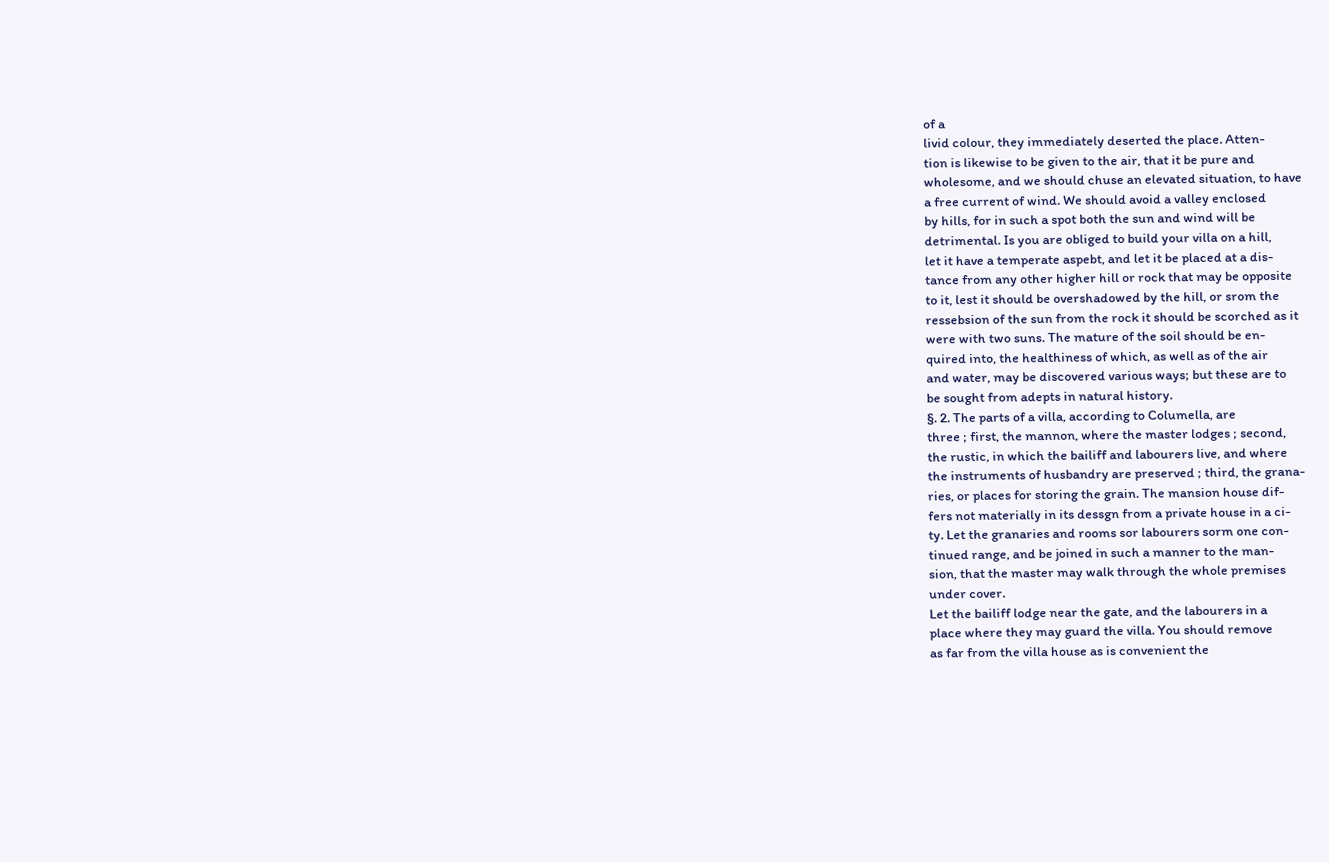of a
livid colour, they immediately deserted the place. Atten-
tion is likewise to be given to the air, that it be pure and
wholesome, and we should chuse an elevated situation, to have
a free current of wind. We should avoid a valley enclosed
by hills, for in such a spot both the sun and wind will be
detrimental. Is you are obliged to build your villa on a hill,
let it have a temperate aspebt, and let it be placed at a dis-
tance from any other higher hill or rock that may be opposite
to it, lest it should be overshadowed by the hill, or srom the
ressebsion of the sun from the rock it should be scorched as it
were with two suns. The mature of the soil should be en-
quired into, the healthiness of which, as well as of the air
and water, may be discovered various ways; but these are to
be sought from adepts in natural history.
§. 2. The parts of a villa, according to Columella, are
three ; first, the mannon, where the master lodges ; second,
the rustic, in which the bailiff and labourers live, and where
the instruments of husbandry are preserved ; third, the grana-
ries, or places for storing the grain. The mansion house dif-
fers not materially in its dessgn from a private house in a ci-
ty. Let the granaries and rooms sor labourers sorm one con-
tinued range, and be joined in such a manner to the man-
sion, that the master may walk through the whole premises
under cover.
Let the bailiff lodge near the gate, and the labourers in a
place where they may guard the villa. You should remove
as far from the villa house as is convenient the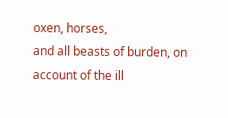oxen, horses,
and all beasts of burden, on account of the ill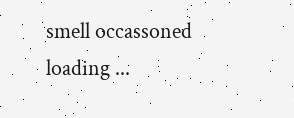smell occassoned
loading ...